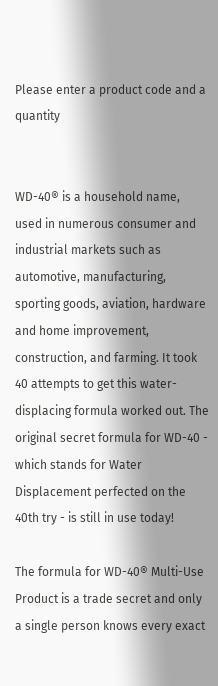Please enter a product code and a quantity


WD-40® is a household name, used in numerous consumer and industrial markets such as automotive, manufacturing, sporting goods, aviation, hardware and home improvement, construction, and farming. It took 40 attempts to get this water-displacing formula worked out. The original secret formula for WD-40 - which stands for Water Displacement perfected on the 40th try - is still in use today!

The formula for WD-40® Multi-Use Product is a trade secret and only a single person knows every exact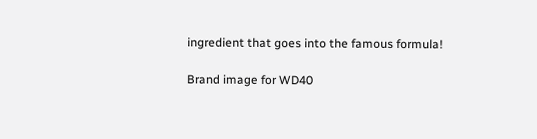ingredient that goes into the famous formula!

Brand image for WD40